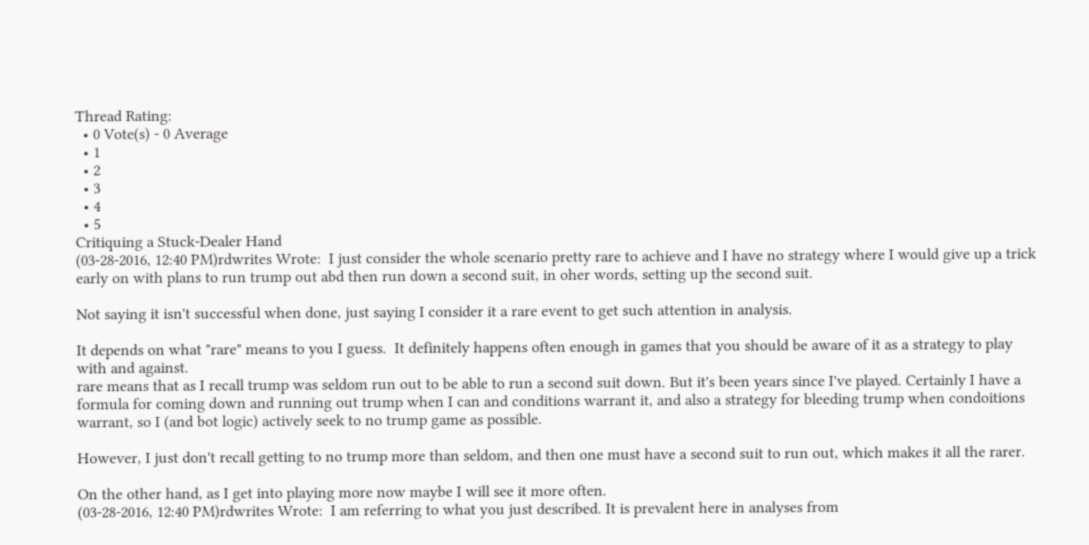Thread Rating:
  • 0 Vote(s) - 0 Average
  • 1
  • 2
  • 3
  • 4
  • 5
Critiquing a Stuck-Dealer Hand
(03-28-2016, 12:40 PM)rdwrites Wrote:  I just consider the whole scenario pretty rare to achieve and I have no strategy where I would give up a trick early on with plans to run trump out abd then run down a second suit, in oher words, setting up the second suit.

Not saying it isn't successful when done, just saying I consider it a rare event to get such attention in analysis.

It depends on what "rare" means to you I guess.  It definitely happens often enough in games that you should be aware of it as a strategy to play with and against.
rare means that as I recall trump was seldom run out to be able to run a second suit down. But it's been years since I've played. Certainly I have a formula for coming down and running out trump when I can and conditions warrant it, and also a strategy for bleeding trump when condoitions warrant, so I (and bot logic) actively seek to no trump game as possible.

However, I just don't recall getting to no trump more than seldom, and then one must have a second suit to run out, which makes it all the rarer.

On the other hand, as I get into playing more now maybe I will see it more often.
(03-28-2016, 12:40 PM)rdwrites Wrote:  I am referring to what you just described. It is prevalent here in analyses from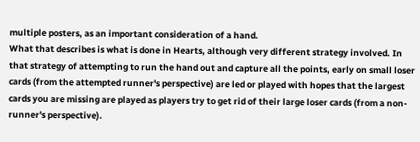multiple posters, as an important consideration of a hand.
What that describes is what is done in Hearts, although very different strategy involved. In that strategy of attempting to run the hand out and capture all the points, early on small loser cards (from the attempted runner's perspective) are led or played with hopes that the largest cards you are missing are played as players try to get rid of their large loser cards (from a non-runner's perspective).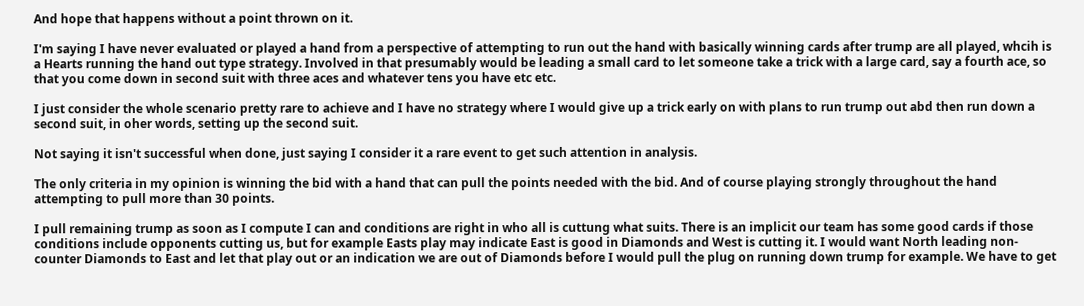And hope that happens without a point thrown on it.

I'm saying I have never evaluated or played a hand from a perspective of attempting to run out the hand with basically winning cards after trump are all played, whcih is a Hearts running the hand out type strategy. Involved in that presumably would be leading a small card to let someone take a trick with a large card, say a fourth ace, so that you come down in second suit with three aces and whatever tens you have etc etc.

I just consider the whole scenario pretty rare to achieve and I have no strategy where I would give up a trick early on with plans to run trump out abd then run down a second suit, in oher words, setting up the second suit.

Not saying it isn't successful when done, just saying I consider it a rare event to get such attention in analysis.

The only criteria in my opinion is winning the bid with a hand that can pull the points needed with the bid. And of course playing strongly throughout the hand attempting to pull more than 30 points.

I pull remaining trump as soon as I compute I can and conditions are right in who all is cuttung what suits. There is an implicit our team has some good cards if those conditions include opponents cutting us, but for example Easts play may indicate East is good in Diamonds and West is cutting it. I would want North leading non-counter Diamonds to East and let that play out or an indication we are out of Diamonds before I would pull the plug on running down trump for example. We have to get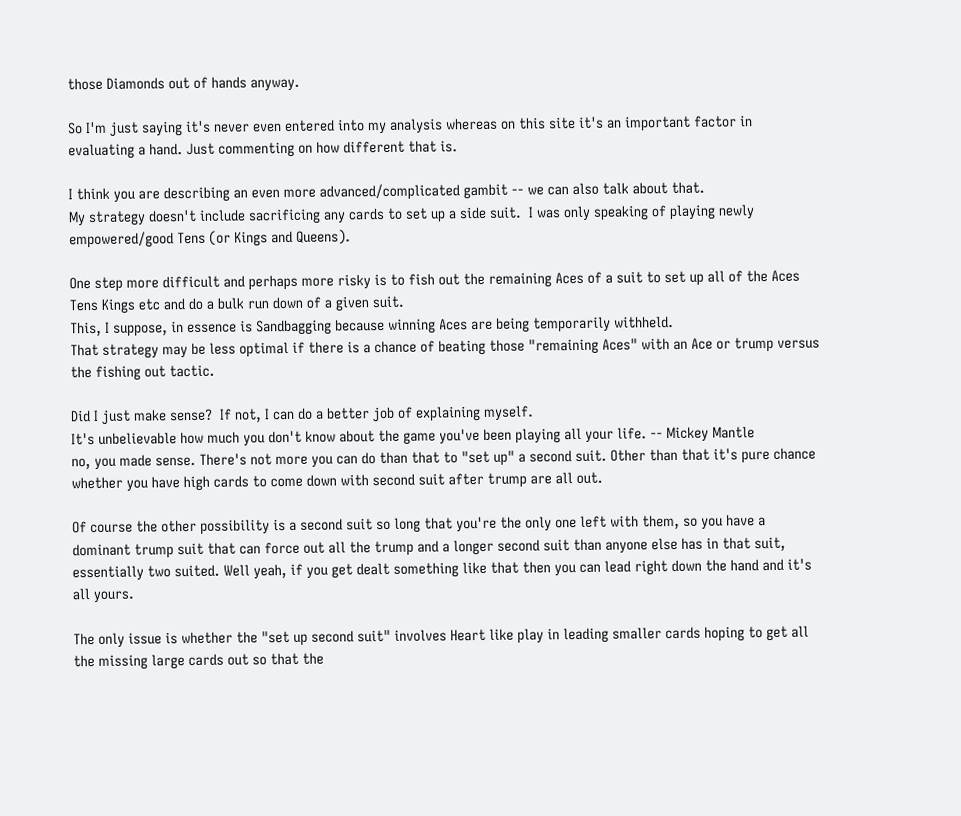those Diamonds out of hands anyway.

So I'm just saying it's never even entered into my analysis whereas on this site it's an important factor in evaluating a hand. Just commenting on how different that is.

I think you are describing an even more advanced/complicated gambit -- we can also talk about that.
My strategy doesn't include sacrificing any cards to set up a side suit.  I was only speaking of playing newly empowered/good Tens (or Kings and Queens).

One step more difficult and perhaps more risky is to fish out the remaining Aces of a suit to set up all of the Aces Tens Kings etc and do a bulk run down of a given suit.
This, I suppose, in essence is Sandbagging because winning Aces are being temporarily withheld.
That strategy may be less optimal if there is a chance of beating those "remaining Aces" with an Ace or trump versus the fishing out tactic.

Did I just make sense?  If not, I can do a better job of explaining myself.
It's unbelievable how much you don't know about the game you've been playing all your life. -- Mickey Mantle
no, you made sense. There's not more you can do than that to "set up" a second suit. Other than that it's pure chance whether you have high cards to come down with second suit after trump are all out.

Of course the other possibility is a second suit so long that you're the only one left with them, so you have a dominant trump suit that can force out all the trump and a longer second suit than anyone else has in that suit, essentially two suited. Well yeah, if you get dealt something like that then you can lead right down the hand and it's all yours.

The only issue is whether the "set up second suit" involves Heart like play in leading smaller cards hoping to get all the missing large cards out so that the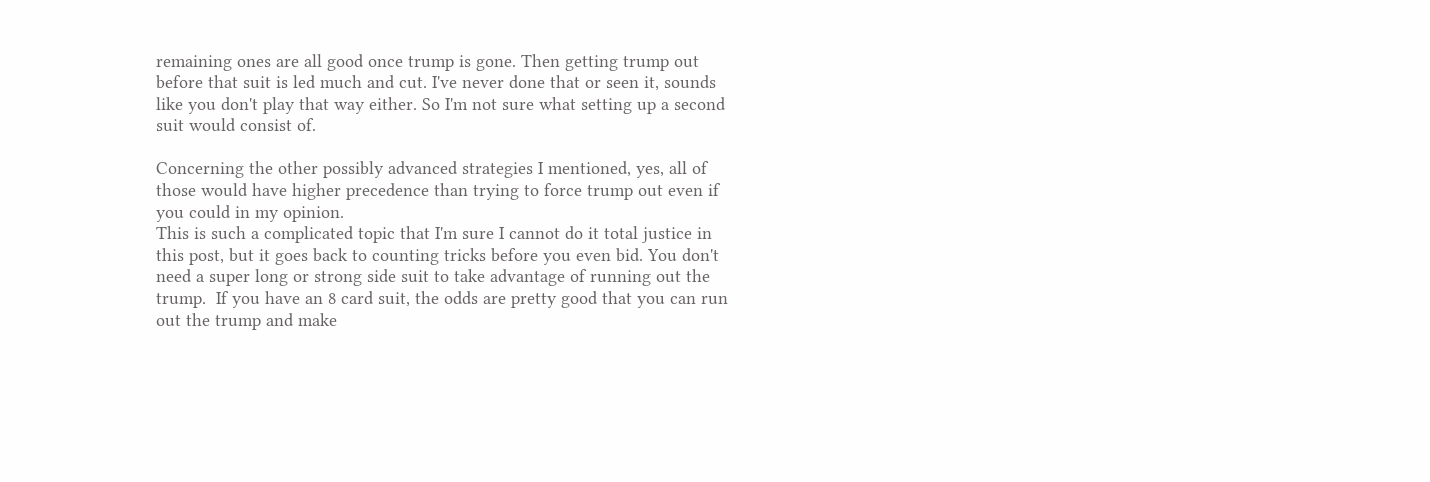remaining ones are all good once trump is gone. Then getting trump out before that suit is led much and cut. I've never done that or seen it, sounds like you don't play that way either. So I'm not sure what setting up a second suit would consist of.

Concerning the other possibly advanced strategies I mentioned, yes, all of those would have higher precedence than trying to force trump out even if you could in my opinion.
This is such a complicated topic that I'm sure I cannot do it total justice in this post, but it goes back to counting tricks before you even bid. You don't need a super long or strong side suit to take advantage of running out the trump.  If you have an 8 card suit, the odds are pretty good that you can run out the trump and make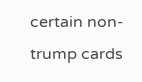certain non-trump cards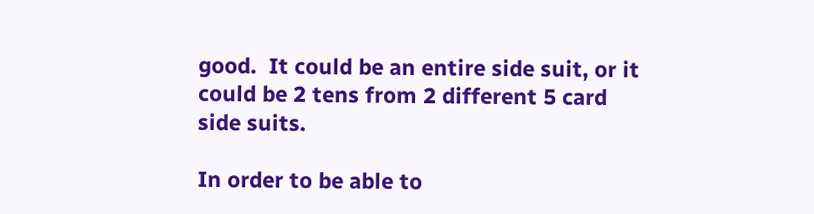good.  It could be an entire side suit, or it could be 2 tens from 2 different 5 card side suits.

In order to be able to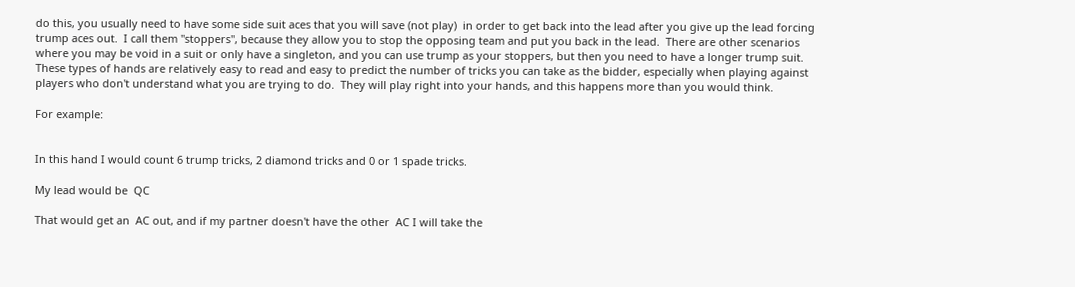do this, you usually need to have some side suit aces that you will save (not play)  in order to get back into the lead after you give up the lead forcing trump aces out.  I call them "stoppers", because they allow you to stop the opposing team and put you back in the lead.  There are other scenarios where you may be void in a suit or only have a singleton, and you can use trump as your stoppers, but then you need to have a longer trump suit.   These types of hands are relatively easy to read and easy to predict the number of tricks you can take as the bidder, especially when playing against players who don't understand what you are trying to do.  They will play right into your hands, and this happens more than you would think.

For example:


In this hand I would count 6 trump tricks, 2 diamond tricks and 0 or 1 spade tricks.

My lead would be  QC

That would get an  AC out, and if my partner doesn't have the other  AC I will take the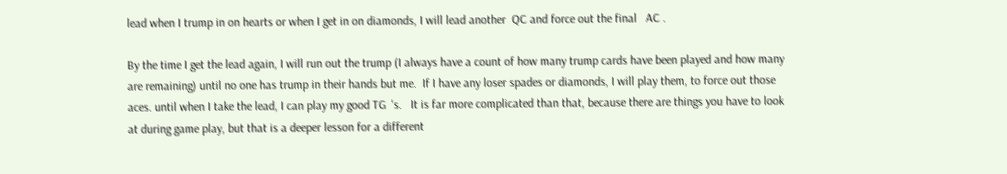lead when I trump in on hearts or when I get in on diamonds, I will lead another  QC and force out the final   AC .

By the time I get the lead again, I will run out the trump (I always have a count of how many trump cards have been played and how many are remaining) until no one has trump in their hands but me.  If I have any loser spades or diamonds, I will play them, to force out those aces. until when I take the lead, I can play my good TG  's.   It is far more complicated than that, because there are things you have to look at during game play, but that is a deeper lesson for a different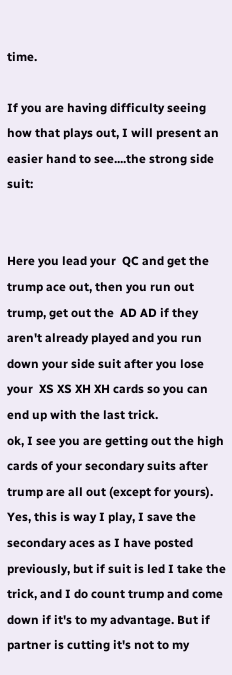time.

If you are having difficulty seeing how that plays out, I will present an easier hand to see....the strong side suit:


Here you lead your  QC and get the trump ace out, then you run out trump, get out the  AD AD if they aren't already played and you run down your side suit after you lose your  XS XS XH XH cards so you can end up with the last trick.
ok, I see you are getting out the high cards of your secondary suits after trump are all out (except for yours). Yes, this is way I play, I save the secondary aces as I have posted previously, but if suit is led I take the trick, and I do count trump and come down if it's to my advantage. But if partner is cutting it's not to my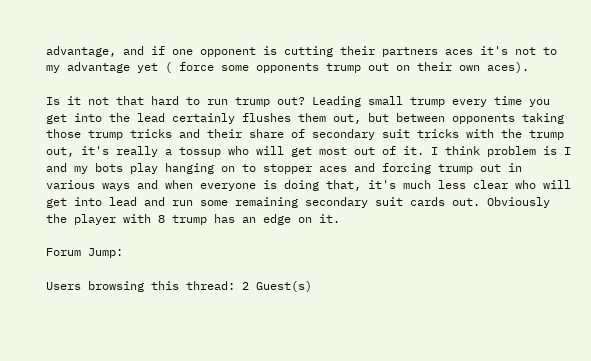advantage, and if one opponent is cutting their partners aces it's not to my advantage yet ( force some opponents trump out on their own aces).

Is it not that hard to run trump out? Leading small trump every time you get into the lead certainly flushes them out, but between opponents taking those trump tricks and their share of secondary suit tricks with the trump out, it's really a tossup who will get most out of it. I think problem is I and my bots play hanging on to stopper aces and forcing trump out in various ways and when everyone is doing that, it's much less clear who will get into lead and run some remaining secondary suit cards out. Obviously the player with 8 trump has an edge on it.

Forum Jump:

Users browsing this thread: 2 Guest(s)